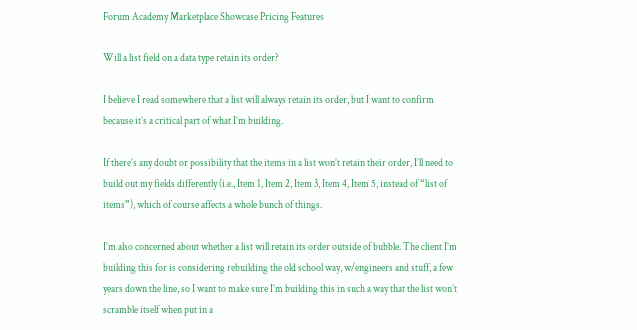Forum Academy Marketplace Showcase Pricing Features

Will a list field on a data type retain its order?

I believe I read somewhere that a list will always retain its order, but I want to confirm because it’s a critical part of what I’m building.

If there’s any doubt or possibility that the items in a list won’t retain their order, I’ll need to build out my fields differently (i.e., Item 1, Item 2, Item 3, Item 4, Item 5, instead of “list of items”), which of course affects a whole bunch of things.

I’m also concerned about whether a list will retain its order outside of bubble. The client I’m building this for is considering rebuilding the old school way, w/engineers and stuff, a few years down the line, so I want to make sure I’m building this in such a way that the list won’t scramble itself when put in a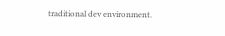traditional dev environment.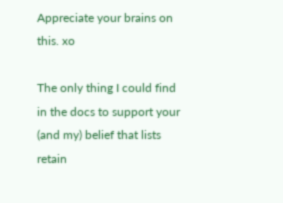Appreciate your brains on this. xo

The only thing I could find in the docs to support your (and my) belief that lists retain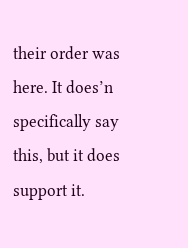their order was here. It does’n specifically say this, but it does support it.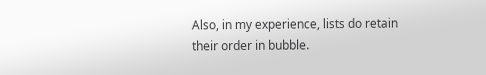Also, in my experience, lists do retain their order in bubble.